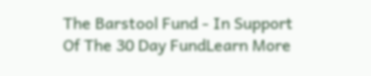The Barstool Fund - In Support Of The 30 Day FundLearn More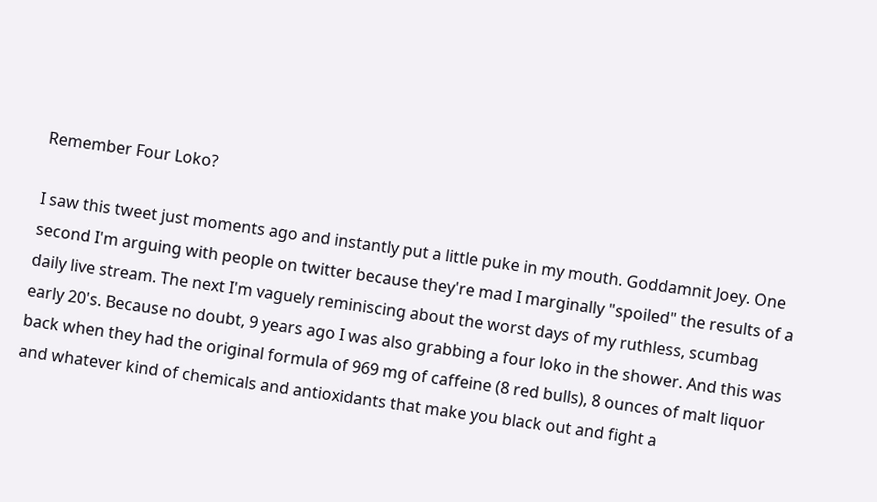Remember Four Loko?

I saw this tweet just moments ago and instantly put a little puke in my mouth. Goddamnit Joey. One second I'm arguing with people on twitter because they're mad I marginally "spoiled" the results of a daily live stream. The next I'm vaguely reminiscing about the worst days of my ruthless, scumbag early 20's. Because no doubt, 9 years ago I was also grabbing a four loko in the shower. And this was back when they had the original formula of 969 mg of caffeine (8 red bulls), 8 ounces of malt liquor and whatever kind of chemicals and antioxidants that make you black out and fight a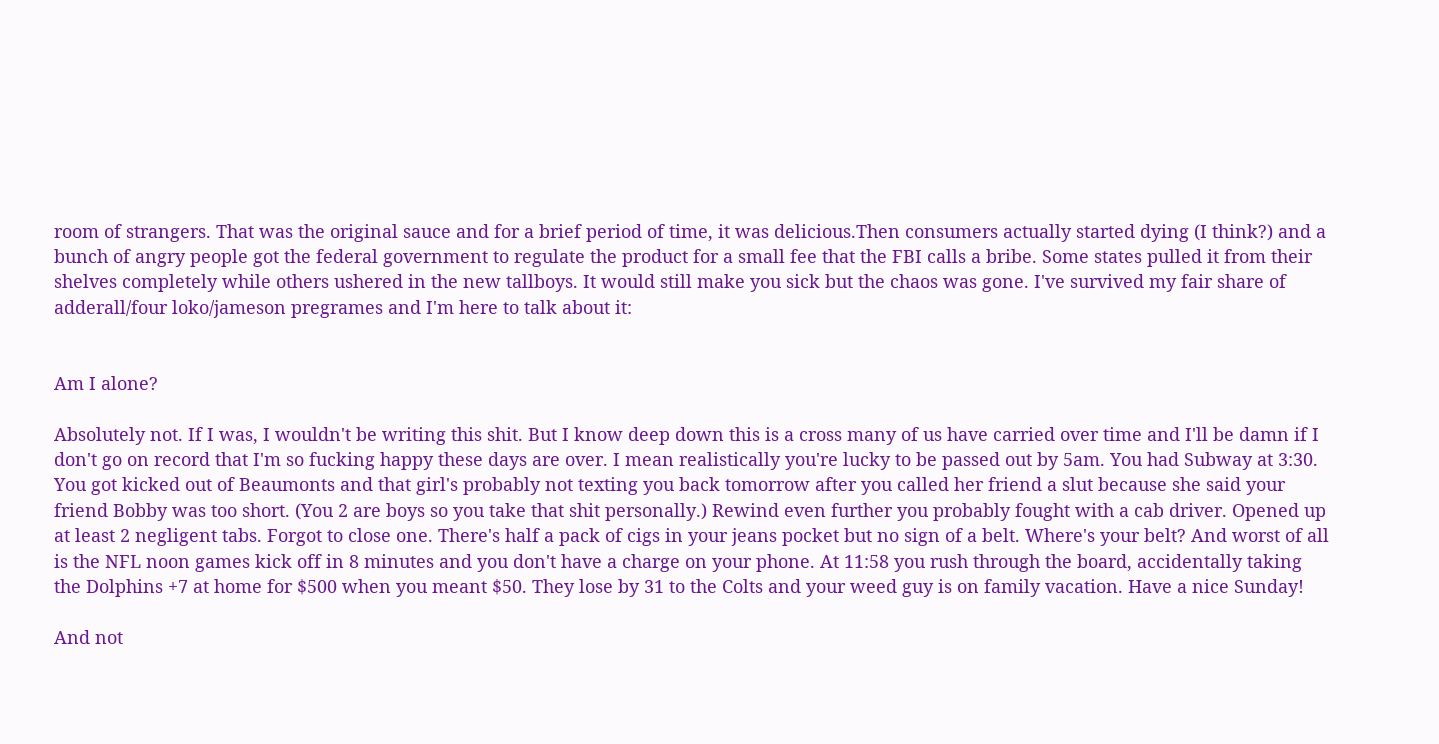room of strangers. That was the original sauce and for a brief period of time, it was delicious.Then consumers actually started dying (I think?) and a bunch of angry people got the federal government to regulate the product for a small fee that the FBI calls a bribe. Some states pulled it from their shelves completely while others ushered in the new tallboys. It would still make you sick but the chaos was gone. I've survived my fair share of adderall/four loko/jameson pregrames and I'm here to talk about it:


Am I alone?

Absolutely not. If I was, I wouldn't be writing this shit. But I know deep down this is a cross many of us have carried over time and I'll be damn if I don't go on record that I'm so fucking happy these days are over. I mean realistically you're lucky to be passed out by 5am. You had Subway at 3:30. You got kicked out of Beaumonts and that girl's probably not texting you back tomorrow after you called her friend a slut because she said your friend Bobby was too short. (You 2 are boys so you take that shit personally.) Rewind even further you probably fought with a cab driver. Opened up at least 2 negligent tabs. Forgot to close one. There's half a pack of cigs in your jeans pocket but no sign of a belt. Where's your belt? And worst of all is the NFL noon games kick off in 8 minutes and you don't have a charge on your phone. At 11:58 you rush through the board, accidentally taking the Dolphins +7 at home for $500 when you meant $50. They lose by 31 to the Colts and your weed guy is on family vacation. Have a nice Sunday!

And not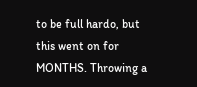to be full hardo, but this went on for MONTHS. Throwing a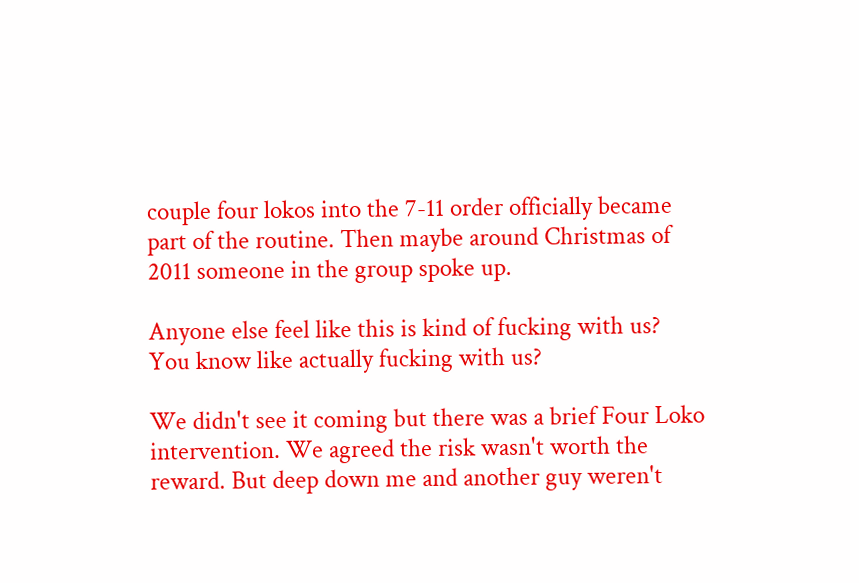couple four lokos into the 7-11 order officially became part of the routine. Then maybe around Christmas of 2011 someone in the group spoke up.

Anyone else feel like this is kind of fucking with us? You know like actually fucking with us?

We didn't see it coming but there was a brief Four Loko intervention. We agreed the risk wasn't worth the reward. But deep down me and another guy weren't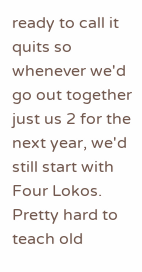ready to call it quits so whenever we'd go out together just us 2 for the next year, we'd still start with Four Lokos. Pretty hard to teach old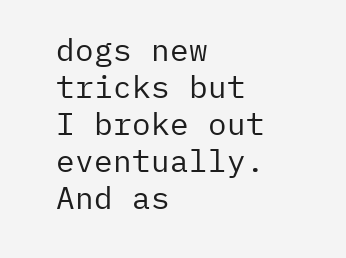dogs new tricks but I broke out eventually. And as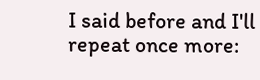I said before and I'll repeat once more: